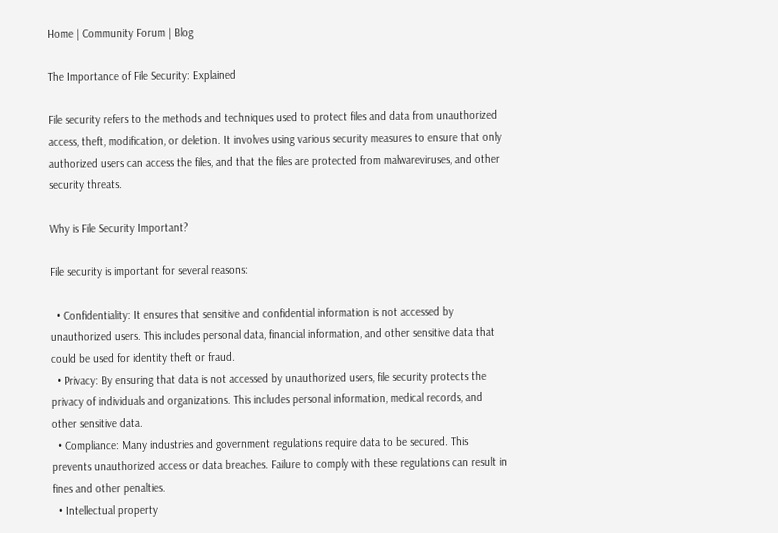Home | Community Forum | Blog

The Importance of File Security: Explained

File security refers to the methods and techniques used to protect files and data from unauthorized access, theft, modification, or deletion. It involves using various security measures to ensure that only authorized users can access the files, and that the files are protected from malwareviruses, and other security threats.

Why is File Security Important?

File security is important for several reasons:

  • Confidentiality: It ensures that sensitive and confidential information is not accessed by unauthorized users. This includes personal data, financial information, and other sensitive data that could be used for identity theft or fraud.
  • Privacy: By ensuring that data is not accessed by unauthorized users, file security protects the privacy of individuals and organizations. This includes personal information, medical records, and other sensitive data.
  • Compliance: Many industries and government regulations require data to be secured. This prevents unauthorized access or data breaches. Failure to comply with these regulations can result in fines and other penalties.
  • Intellectual property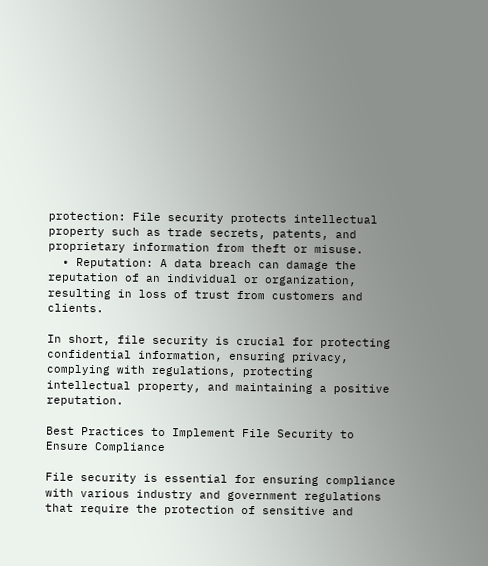protection: File security protects intellectual property such as trade secrets, patents, and proprietary information from theft or misuse.
  • Reputation: A data breach can damage the reputation of an individual or organization, resulting in loss of trust from customers and clients.

In short, file security is crucial for protecting confidential information, ensuring privacy, complying with regulations, protecting intellectual property, and maintaining a positive reputation.

Best Practices to Implement File Security to Ensure Compliance

File security is essential for ensuring compliance with various industry and government regulations that require the protection of sensitive and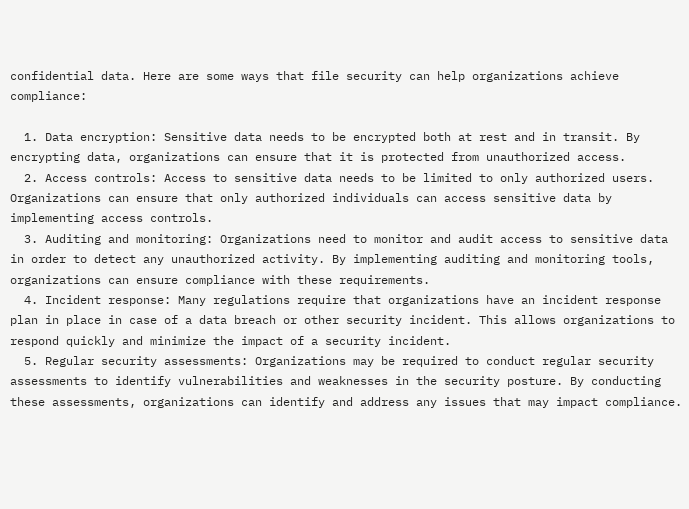confidential data. Here are some ways that file security can help organizations achieve compliance:

  1. Data encryption: Sensitive data needs to be encrypted both at rest and in transit. By encrypting data, organizations can ensure that it is protected from unauthorized access.
  2. Access controls: Access to sensitive data needs to be limited to only authorized users. Organizations can ensure that only authorized individuals can access sensitive data by implementing access controls.
  3. Auditing and monitoring: Organizations need to monitor and audit access to sensitive data in order to detect any unauthorized activity. By implementing auditing and monitoring tools, organizations can ensure compliance with these requirements.
  4. Incident response: Many regulations require that organizations have an incident response plan in place in case of a data breach or other security incident. This allows organizations to respond quickly and minimize the impact of a security incident.
  5. Regular security assessments: Organizations may be required to conduct regular security assessments to identify vulnerabilities and weaknesses in the security posture. By conducting these assessments, organizations can identify and address any issues that may impact compliance.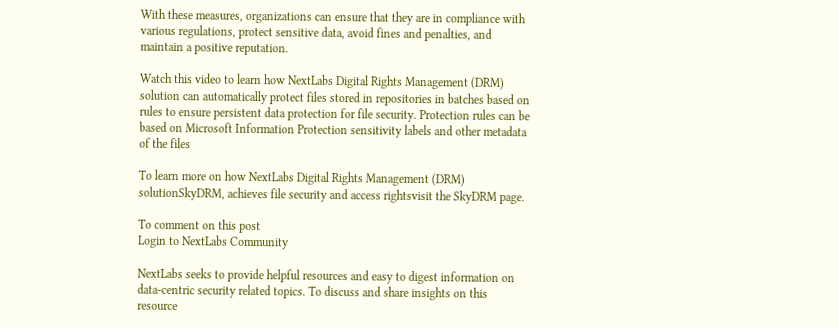With these measures, organizations can ensure that they are in compliance with various regulations, protect sensitive data, avoid fines and penalties, and maintain a positive reputation.

Watch this video to learn how NextLabs Digital Rights Management (DRM) solution can automatically protect files stored in repositories in batches based on rules to ensure persistent data protection for file security. Protection rules can be based on Microsoft Information Protection sensitivity labels and other metadata of the files

To learn more on how NextLabs Digital Rights Management (DRM) solutionSkyDRM, achieves file security and access rightsvisit the SkyDRM page.

To comment on this post
Login to NextLabs Community

NextLabs seeks to provide helpful resources and easy to digest information on data-centric security related topics. To discuss and share insights on this resource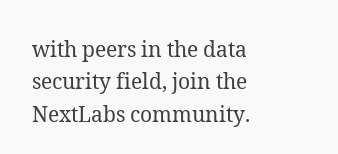with peers in the data security field, join the NextLabs community.